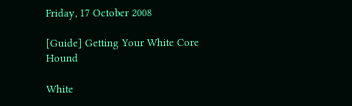Friday, 17 October 2008

[Guide] Getting Your White Core Hound

White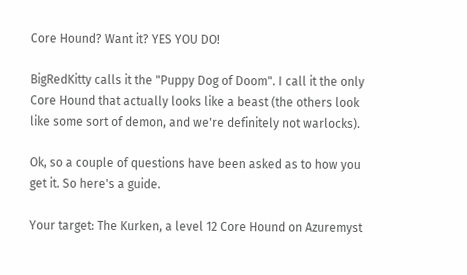Core Hound? Want it? YES YOU DO!

BigRedKitty calls it the "Puppy Dog of Doom". I call it the only Core Hound that actually looks like a beast (the others look like some sort of demon, and we're definitely not warlocks).

Ok, so a couple of questions have been asked as to how you get it. So here's a guide.

Your target: The Kurken, a level 12 Core Hound on Azuremyst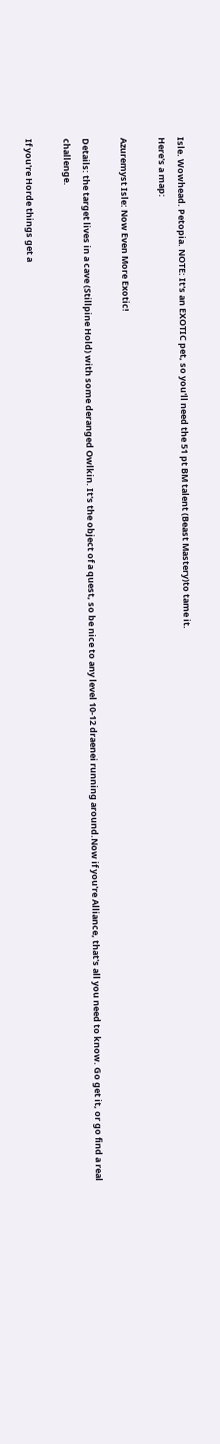Isle. Wowhead. Petopia. NOTE: It's an EXOTIC pet, so you'll need the 51 pt BM talent (Beast Mastery)to tame it.
Here's a map:

Azuremyst Isle: Now Even More Exotic!

Details: the target lives in a cave (Stillpine Hold) with some deranged Owlkin. It's the object of a quest, so be nice to any level 10-12 draenei running around.Now if you're Alliance, that's all you need to know. Go get it, or go find a real challenge.

If you're Horde things get a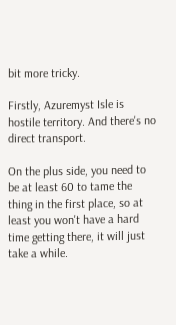bit more tricky.

Firstly, Azuremyst Isle is hostile territory. And there's no direct transport.

On the plus side, you need to be at least 60 to tame the thing in the first place, so at least you won't have a hard time getting there, it will just take a while.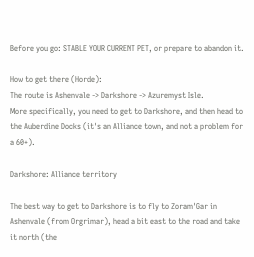Before you go: STABLE YOUR CURRENT PET, or prepare to abandon it.

How to get there (Horde):
The route is Ashenvale -> Darkshore -> Azuremyst Isle.
More specifically, you need to get to Darkshore, and then head to the Auberdine Docks (it's an Alliance town, and not a problem for a 60+).

Darkshore: Alliance territory

The best way to get to Darkshore is to fly to Zoram'Gar in Ashenvale (from Orgrimar), head a bit east to the road and take it north (the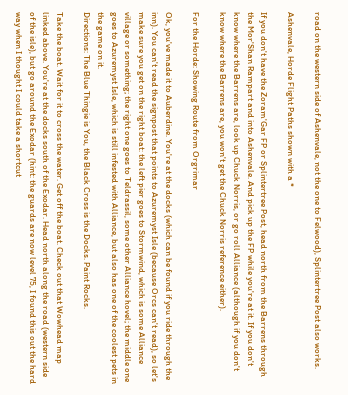road on the western side of Ashenvale, not the one to Felwood), Splintertree Post also works.

Ashenvale, Horde Flight Paths shown with a *

If you don't have the Zoram'Gar FP or Splintertree Post, head north from the Barrens through the Mor'Shan Rampart and into Ashenvale. And pick up the FP while you're at it. If you don't know where the Barrens are, look up Chuck Norris, or go roll Alliance (although if you don't know where the Barrens are, you won't get the Chuck Norris reference either).

For the Horde: Showing Route from Orgrimar

Ok, you've made it to Auberdine. You're at the docks (which can be found if you ride through the inn). You can't read the signpost that points to Azuremyst Isle (because Orcs can't read), so let's make sure you get on the right boat: the left pier goes to Stormwind, which is some Alliance village or something; the right one goes to Teldrassil, some other Alliance hovel; the middle one goes to Azuremyst Isle, which is still infested with Alliance, but also has one of the coolest pets in the game on it.
Directions: The Blue Thingie is You, the Black Cross is the Docks. Paint Rocks.

Take the boat. Wait for it to cross the water. Get off the boat. Check out that Wowhead map linked above. You're at the docks south of the Exodar. Head north along the road (western side of the isle), but go around the Exodar (hint: the guards are now level 75, I found this out the hard way when I thought I could take a shortcut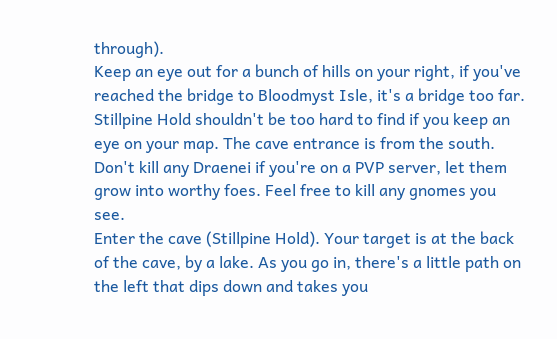through).
Keep an eye out for a bunch of hills on your right, if you've reached the bridge to Bloodmyst Isle, it's a bridge too far. Stillpine Hold shouldn't be too hard to find if you keep an eye on your map. The cave entrance is from the south.
Don't kill any Draenei if you're on a PVP server, let them grow into worthy foes. Feel free to kill any gnomes you see.
Enter the cave (Stillpine Hold). Your target is at the back of the cave, by a lake. As you go in, there's a little path on the left that dips down and takes you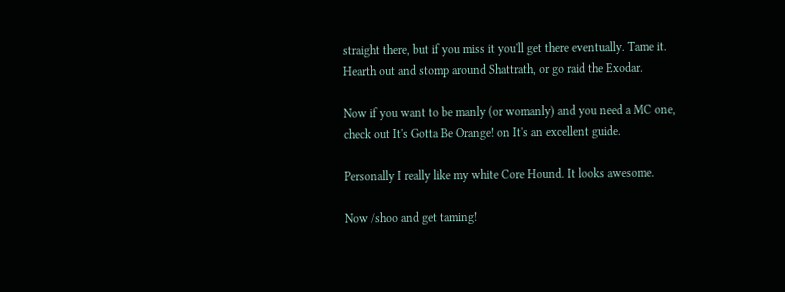straight there, but if you miss it you'll get there eventually. Tame it. Hearth out and stomp around Shattrath, or go raid the Exodar.

Now if you want to be manly (or womanly) and you need a MC one, check out It's Gotta Be Orange! on It's an excellent guide.

Personally I really like my white Core Hound. It looks awesome.

Now /shoo and get taming!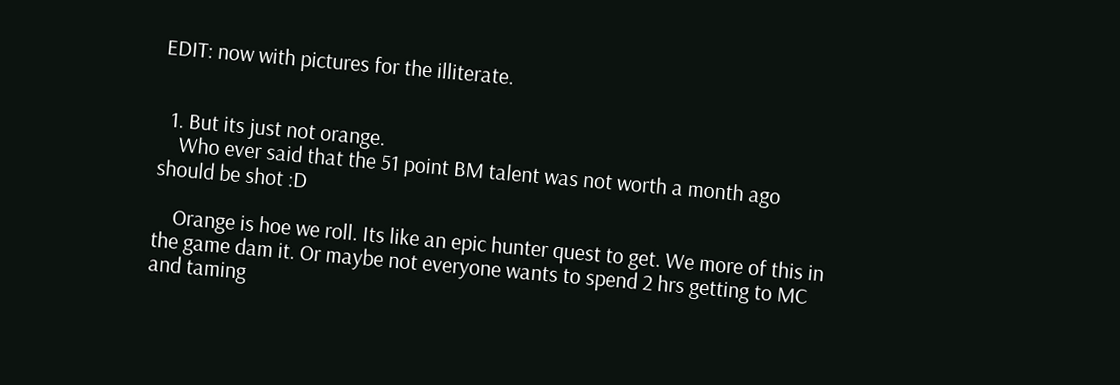EDIT: now with pictures for the illiterate.


  1. But its just not orange.
    Who ever said that the 51 point BM talent was not worth a month ago should be shot :D

    Orange is hoe we roll. Its like an epic hunter quest to get. We more of this in the game dam it. Or maybe not everyone wants to spend 2 hrs getting to MC and taming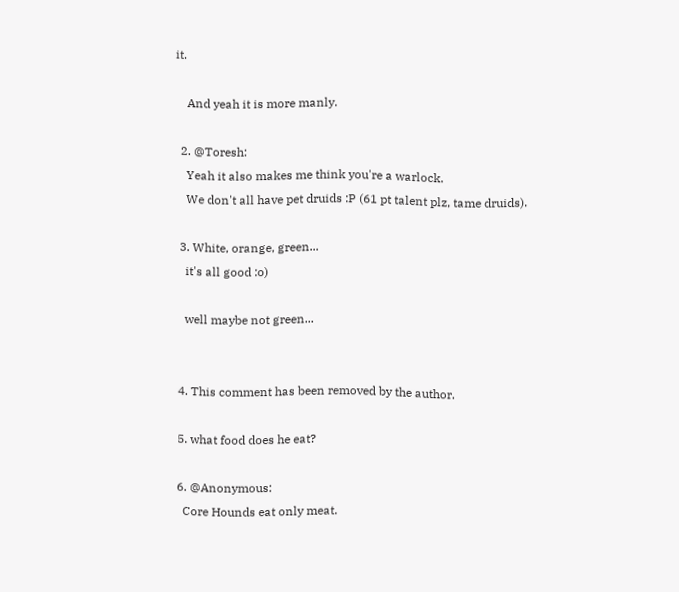it.

    And yeah it is more manly.

  2. @Toresh:
    Yeah it also makes me think you're a warlock.
    We don't all have pet druids :P (61 pt talent plz, tame druids).

  3. White, orange, green...
    it's all good :o)

    well maybe not green...


  4. This comment has been removed by the author.

  5. what food does he eat?

  6. @Anonymous:
    Core Hounds eat only meat.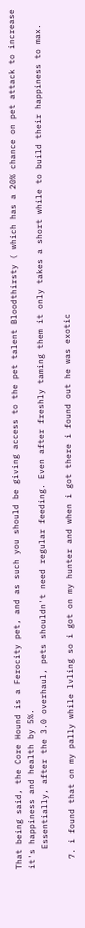That being said, the Core Hound is a Ferocity pet, and as such you should be giving access to the pet talent Bloodthirsty ( which has a 20% chance on pet attack to increase it's happiness and health by 5%.
    Essentially, after the 3.0 overhaul, pets shouldn't need regular feeding. Even after freshly taming them it only takes a short while to build their happiness to max.

  7. i found that on my pally while lvling so i got on my hunter and when i got there i found out he was exotic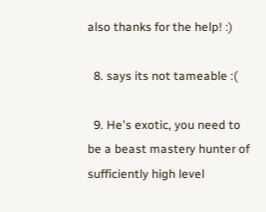also thanks for the help! :)

  8. says its not tameable :(

  9. He's exotic, you need to be a beast mastery hunter of sufficiently high level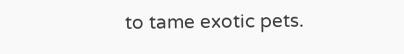to tame exotic pets.